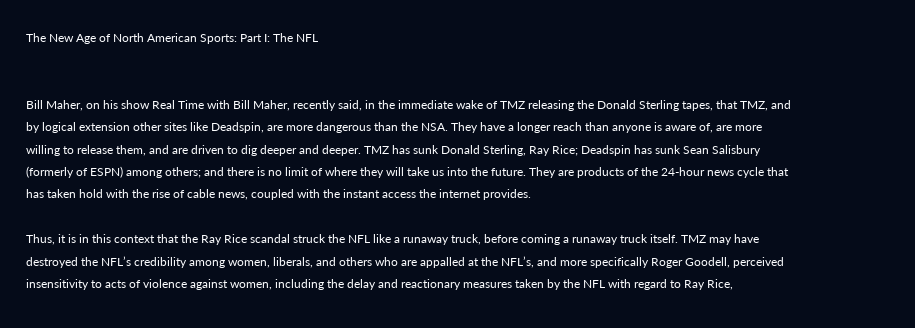The New Age of North American Sports: Part I: The NFL


Bill Maher, on his show Real Time with Bill Maher, recently said, in the immediate wake of TMZ releasing the Donald Sterling tapes, that TMZ, and by logical extension other sites like Deadspin, are more dangerous than the NSA. They have a longer reach than anyone is aware of, are more willing to release them, and are driven to dig deeper and deeper. TMZ has sunk Donald Sterling, Ray Rice; Deadspin has sunk Sean Salisbury (formerly of ESPN) among others; and there is no limit of where they will take us into the future. They are products of the 24-hour news cycle that has taken hold with the rise of cable news, coupled with the instant access the internet provides.

Thus, it is in this context that the Ray Rice scandal struck the NFL like a runaway truck, before coming a runaway truck itself. TMZ may have destroyed the NFL’s credibility among women, liberals, and others who are appalled at the NFL’s, and more specifically Roger Goodell, perceived insensitivity to acts of violence against women, including the delay and reactionary measures taken by the NFL with regard to Ray Rice,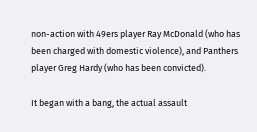non-action with 49ers player Ray McDonald (who has been charged with domestic violence), and Panthers player Greg Hardy (who has been convicted).

It began with a bang, the actual assault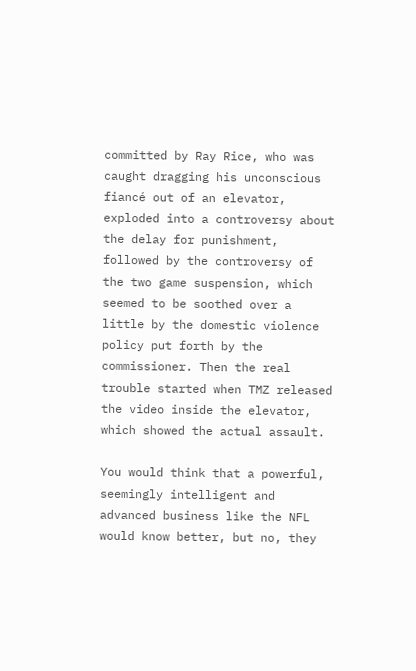committed by Ray Rice, who was caught dragging his unconscious fiancé out of an elevator, exploded into a controversy about the delay for punishment, followed by the controversy of the two game suspension, which seemed to be soothed over a little by the domestic violence policy put forth by the commissioner. Then the real trouble started when TMZ released the video inside the elevator, which showed the actual assault.

You would think that a powerful, seemingly intelligent and advanced business like the NFL would know better, but no, they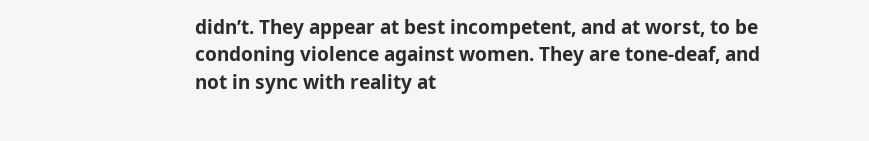didn’t. They appear at best incompetent, and at worst, to be condoning violence against women. They are tone-deaf, and not in sync with reality at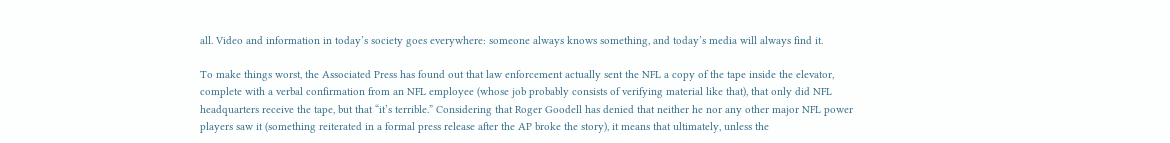all. Video and information in today’s society goes everywhere: someone always knows something, and today’s media will always find it.

To make things worst, the Associated Press has found out that law enforcement actually sent the NFL a copy of the tape inside the elevator, complete with a verbal confirmation from an NFL employee (whose job probably consists of verifying material like that), that only did NFL headquarters receive the tape, but that “it’s terrible.” Considering that Roger Goodell has denied that neither he nor any other major NFL power players saw it (something reiterated in a formal press release after the AP broke the story), it means that ultimately, unless the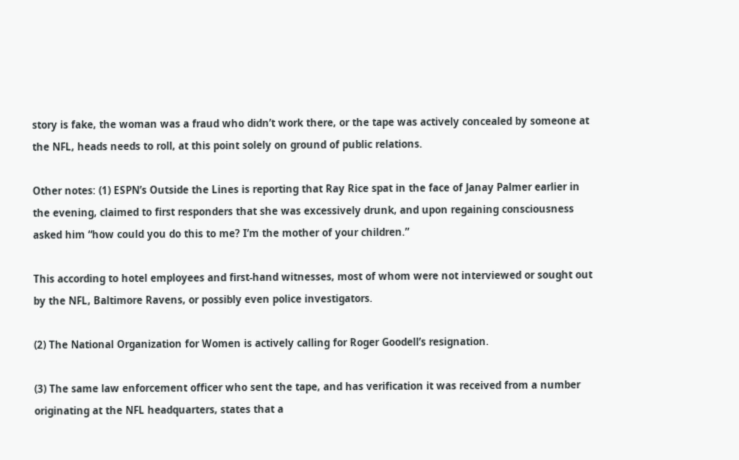story is fake, the woman was a fraud who didn’t work there, or the tape was actively concealed by someone at the NFL, heads needs to roll, at this point solely on ground of public relations.

Other notes: (1) ESPN’s Outside the Lines is reporting that Ray Rice spat in the face of Janay Palmer earlier in the evening, claimed to first responders that she was excessively drunk, and upon regaining consciousness asked him “how could you do this to me? I’m the mother of your children.”

This according to hotel employees and first-hand witnesses, most of whom were not interviewed or sought out by the NFL, Baltimore Ravens, or possibly even police investigators.

(2) The National Organization for Women is actively calling for Roger Goodell’s resignation.

(3) The same law enforcement officer who sent the tape, and has verification it was received from a number originating at the NFL headquarters, states that a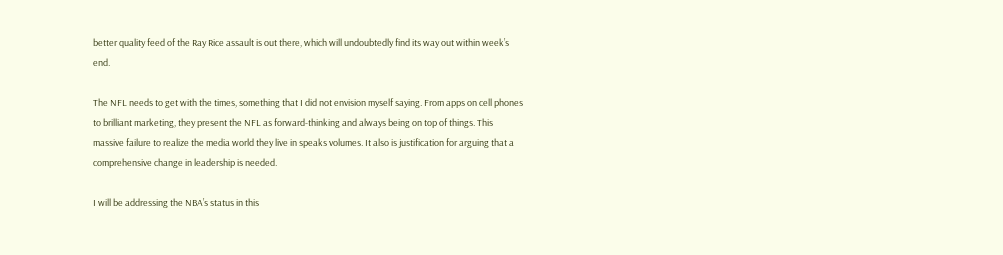better quality feed of the Ray Rice assault is out there, which will undoubtedly find its way out within week’s end.

The NFL needs to get with the times, something that I did not envision myself saying. From apps on cell phones to brilliant marketing, they present the NFL as forward-thinking and always being on top of things. This massive failure to realize the media world they live in speaks volumes. It also is justification for arguing that a comprehensive change in leadership is needed.

I will be addressing the NBA’s status in this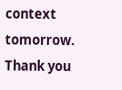context tomorrow. Thank you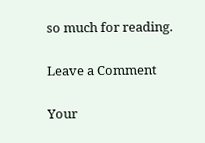so much for reading.

Leave a Comment

Your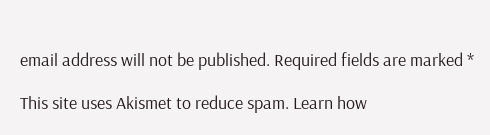email address will not be published. Required fields are marked *

This site uses Akismet to reduce spam. Learn how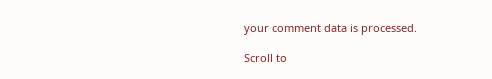your comment data is processed.

Scroll to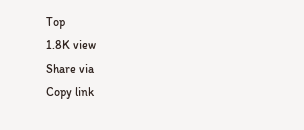Top
1.8K view
Share via
Copy link